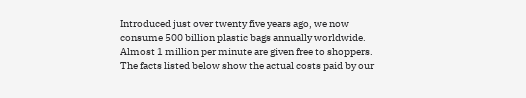Introduced just over twenty five years ago, we now consume 500 billion plastic bags annually worldwide. Almost 1 million per minute are given free to shoppers. The facts listed below show the actual costs paid by our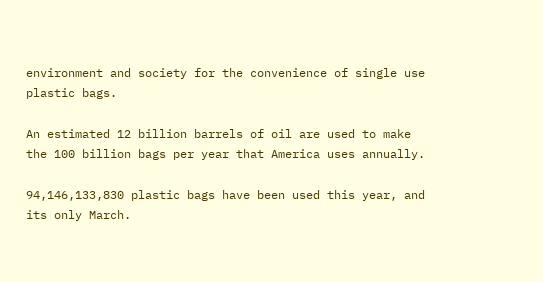environment and society for the convenience of single use plastic bags.

An estimated 12 billion barrels of oil are used to make the 100 billion bags per year that America uses annually.

94,146,133,830 plastic bags have been used this year, and its only March.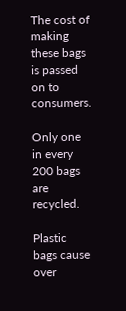The cost of making these bags is passed on to consumers.

Only one in every 200 bags are recycled.

Plastic bags cause over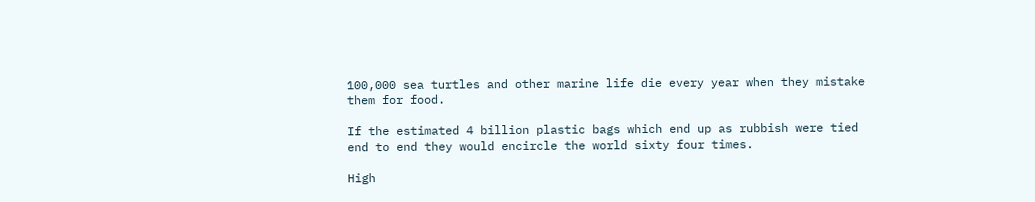100,000 sea turtles and other marine life die every year when they mistake them for food.

If the estimated 4 billion plastic bags which end up as rubbish were tied end to end they would encircle the world sixty four times.

High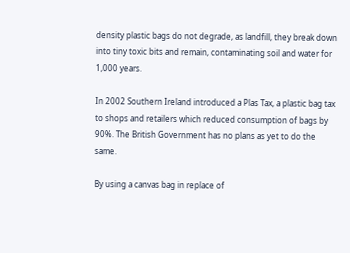density plastic bags do not degrade, as landfill, they break down into tiny toxic bits and remain, contaminating soil and water for 1,000 years.

In 2002 Southern Ireland introduced a Plas Tax, a plastic bag tax to shops and retailers which reduced consumption of bags by 90%. The British Government has no plans as yet to do the same.

By using a canvas bag in replace of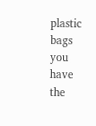plastic bags you have the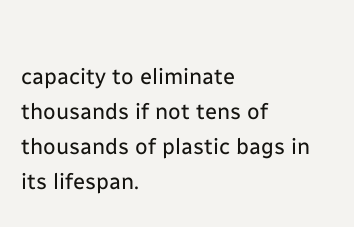capacity to eliminate thousands if not tens of thousands of plastic bags in its lifespan.